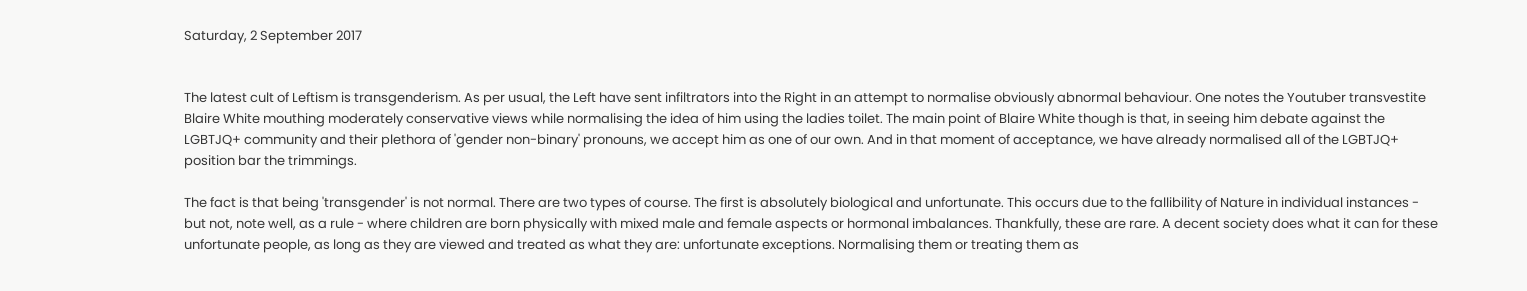Saturday, 2 September 2017


The latest cult of Leftism is transgenderism. As per usual, the Left have sent infiltrators into the Right in an attempt to normalise obviously abnormal behaviour. One notes the Youtuber transvestite Blaire White mouthing moderately conservative views while normalising the idea of him using the ladies toilet. The main point of Blaire White though is that, in seeing him debate against the LGBTJQ+ community and their plethora of 'gender non-binary' pronouns, we accept him as one of our own. And in that moment of acceptance, we have already normalised all of the LGBTJQ+ position bar the trimmings.

The fact is that being 'transgender' is not normal. There are two types of course. The first is absolutely biological and unfortunate. This occurs due to the fallibility of Nature in individual instances - but not, note well, as a rule - where children are born physically with mixed male and female aspects or hormonal imbalances. Thankfully, these are rare. A decent society does what it can for these unfortunate people, as long as they are viewed and treated as what they are: unfortunate exceptions. Normalising them or treating them as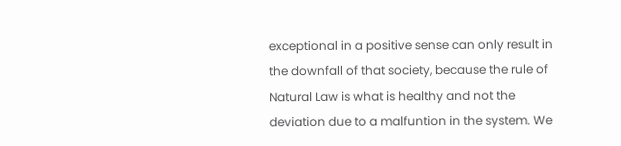exceptional in a positive sense can only result in the downfall of that society, because the rule of Natural Law is what is healthy and not the deviation due to a malfuntion in the system. We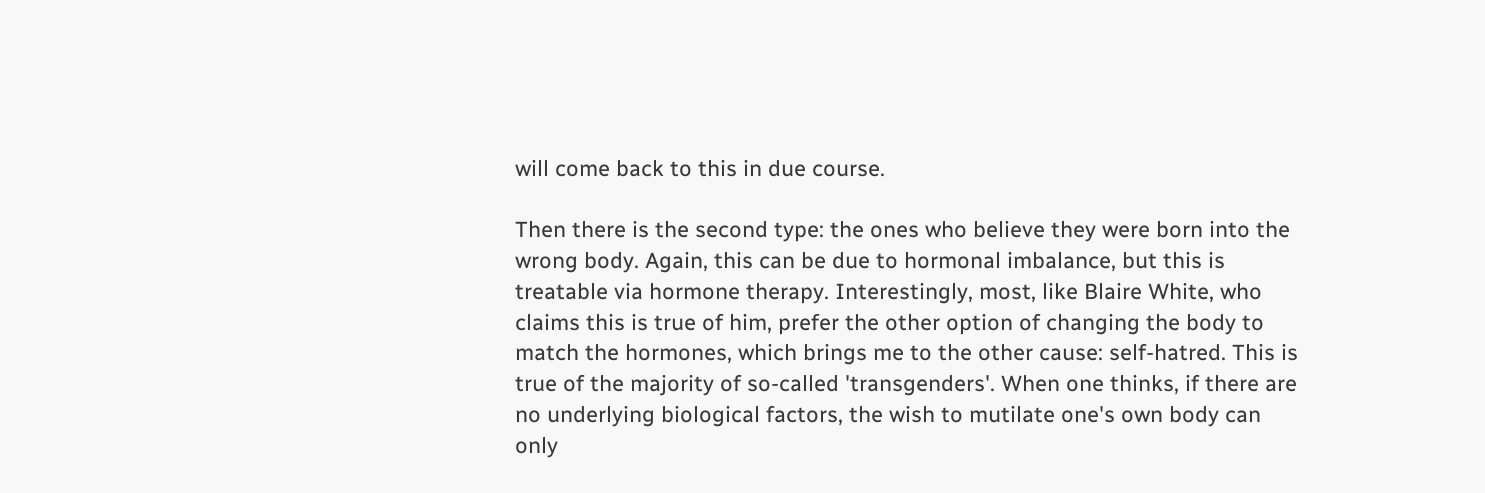will come back to this in due course.

Then there is the second type: the ones who believe they were born into the wrong body. Again, this can be due to hormonal imbalance, but this is treatable via hormone therapy. Interestingly, most, like Blaire White, who claims this is true of him, prefer the other option of changing the body to match the hormones, which brings me to the other cause: self-hatred. This is true of the majority of so-called 'transgenders'. When one thinks, if there are no underlying biological factors, the wish to mutilate one's own body can only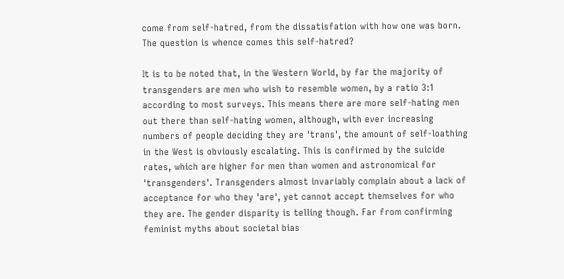come from self-hatred, from the dissatisfation with how one was born. The question is whence comes this self-hatred?

It is to be noted that, in the Western World, by far the majority of transgenders are men who wish to resemble women, by a ratio 3:1 according to most surveys. This means there are more self-hating men out there than self-hating women, although, with ever increasing numbers of people deciding they are 'trans', the amount of self-loathing in the West is obviously escalating. This is confirmed by the suicide rates, which are higher for men than women and astronomical for 'transgenders'. Transgenders almost invariably complain about a lack of acceptance for who they 'are', yet cannot accept themselves for who they are. The gender disparity is telling though. Far from confirming feminist myths about societal bias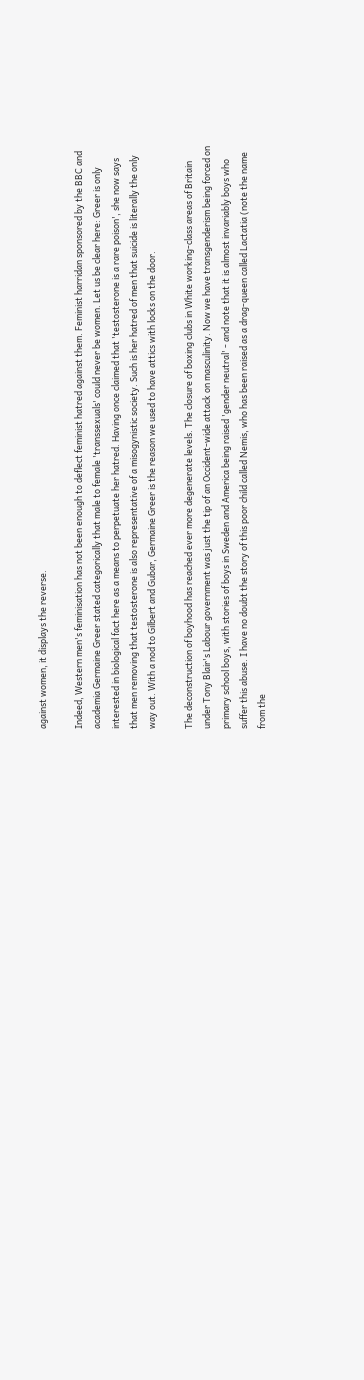against women, it displays the reverse.

Indeed, Western men's feminisation has not been enough to deflect feminist hatred against them. Feminist harridan sponsored by the BBC and academia Germaine Greer stated categorically that male to female 'transsexuals' could never be women. Let us be clear here: Greer is only interested in biological fact here as a means to perpetuate her hatred. Having once claimed that 'testosterone is a rare poison', she now says that men removing that testosterone is also representative of a misogynistic society. Such is her hatred of men that suicide is literally the only way out. With a nod to Gilbert and Gubar, Germaine Greer is the reason we used to have attics with locks on the door.

The deconstruction of boyhood has reached ever more degenerate levels. The closure of boxing clubs in White working-class areas of Britain under Tony Blair's Labour government was just the tip of an Occident-wide attack on masculinity. Now we have transgenderism being forced on primary school boys, with stories of boys in Sweden and America being raised 'gender neutral' - and note that it is almost invariably boys who suffer this abuse. I have no doubt the story of this poor child called Nemis, who has been raised as a drag-queen called Lactatia (note the name from the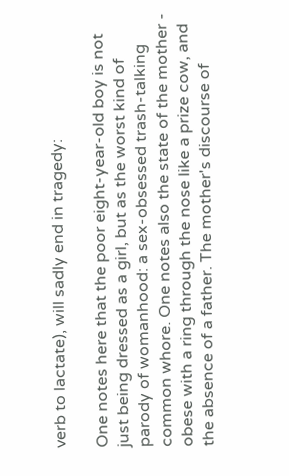verb to lactate), will sadly end in tragedy:

One notes here that the poor eight-year-old boy is not just being dressed as a girl, but as the worst kind of parody of womanhood: a sex-obsessed trash-talking common whore. One notes also the state of the mother - obese with a ring through the nose like a prize cow, and the absence of a father. The mother's discourse of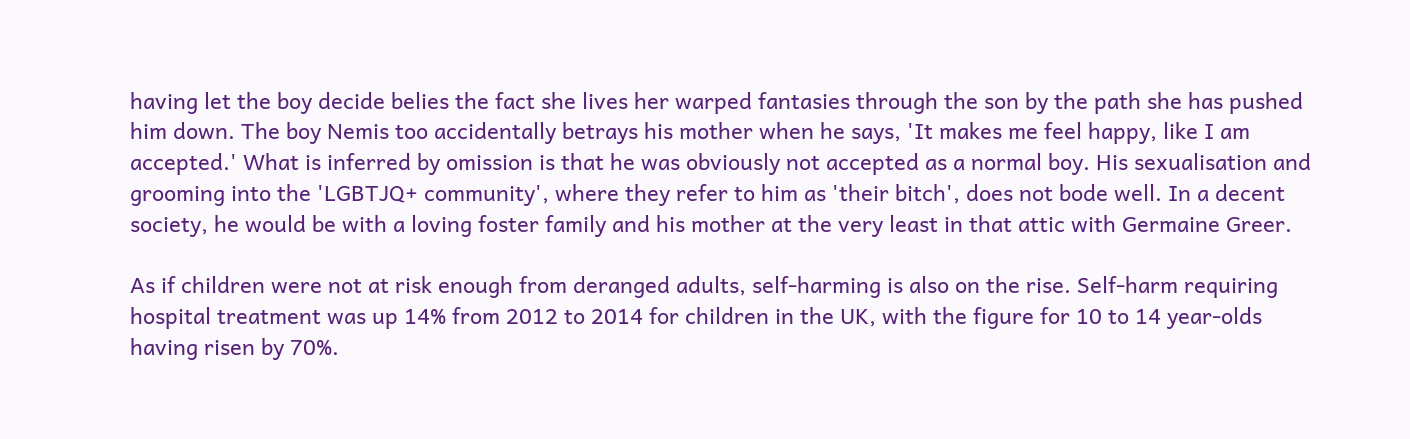having let the boy decide belies the fact she lives her warped fantasies through the son by the path she has pushed him down. The boy Nemis too accidentally betrays his mother when he says, 'It makes me feel happy, like I am accepted.' What is inferred by omission is that he was obviously not accepted as a normal boy. His sexualisation and grooming into the 'LGBTJQ+ community', where they refer to him as 'their bitch', does not bode well. In a decent society, he would be with a loving foster family and his mother at the very least in that attic with Germaine Greer.

As if children were not at risk enough from deranged adults, self-harming is also on the rise. Self-harm requiring hospital treatment was up 14% from 2012 to 2014 for children in the UK, with the figure for 10 to 14 year-olds having risen by 70%.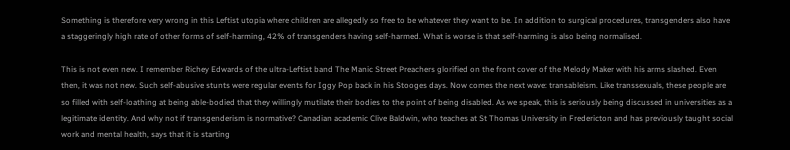Something is therefore very wrong in this Leftist utopia where children are allegedly so free to be whatever they want to be. In addition to surgical procedures, transgenders also have a staggeringly high rate of other forms of self-harming, 42% of transgenders having self-harmed. What is worse is that self-harming is also being normalised.

This is not even new. I remember Richey Edwards of the ultra-Leftist band The Manic Street Preachers glorified on the front cover of the Melody Maker with his arms slashed. Even then, it was not new. Such self-abusive stunts were regular events for Iggy Pop back in his Stooges days. Now comes the next wave: transableism. Like transsexuals, these people are so filled with self-loathing at being able-bodied that they willingly mutilate their bodies to the point of being disabled. As we speak, this is seriously being discussed in universities as a legitimate identity. And why not if transgenderism is normative? Canadian academic Clive Baldwin, who teaches at St Thomas University in Fredericton and has previously taught social work and mental health, says that it is starting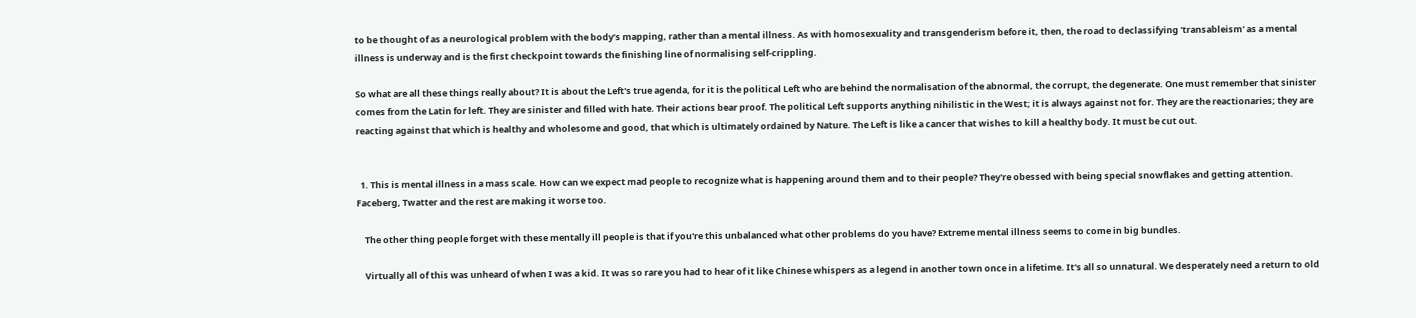to be thought of as a neurological problem with the body’s mapping, rather than a mental illness. As with homosexuality and transgenderism before it, then, the road to declassifying 'transableism' as a mental illness is underway and is the first checkpoint towards the finishing line of normalising self-crippling.

So what are all these things really about? It is about the Left's true agenda, for it is the political Left who are behind the normalisation of the abnormal, the corrupt, the degenerate. One must remember that sinister comes from the Latin for left. They are sinister and filled with hate. Their actions bear proof. The political Left supports anything nihilistic in the West; it is always against not for. They are the reactionaries; they are reacting against that which is healthy and wholesome and good, that which is ultimately ordained by Nature. The Left is like a cancer that wishes to kill a healthy body. It must be cut out.


  1. This is mental illness in a mass scale. How can we expect mad people to recognize what is happening around them and to their people? They're obessed with being special snowflakes and getting attention. Faceberg, Twatter and the rest are making it worse too.

    The other thing people forget with these mentally ill people is that if you're this unbalanced what other problems do you have? Extreme mental illness seems to come in big bundles.

    Virtually all of this was unheard of when I was a kid. It was so rare you had to hear of it like Chinese whispers as a legend in another town once in a lifetime. It's all so unnatural. We desperately need a return to old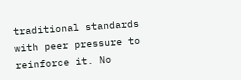traditional standards with peer pressure to reinforce it. No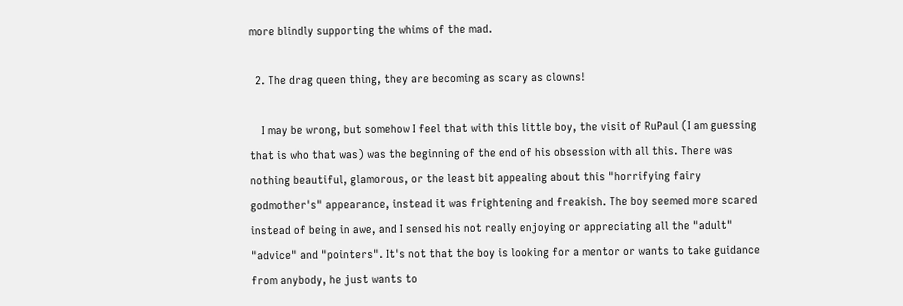more blindly supporting the whims of the mad.

  2. The drag queen thing, they are becoming as scary as clowns!

    I may be wrong, but somehow I feel that with this little boy, the visit of RuPaul (I am guessing that is who that was) was the beginning of the end of his obsession with all this. There was nothing beautiful, glamorous, or the least bit appealing about this "horrifying fairy godmother's" appearance, instead it was frightening and freakish. The boy seemed more scared instead of being in awe, and I sensed his not really enjoying or appreciating all the "adult" "advice" and "pointers". It's not that the boy is looking for a mentor or wants to take guidance from anybody, he just wants to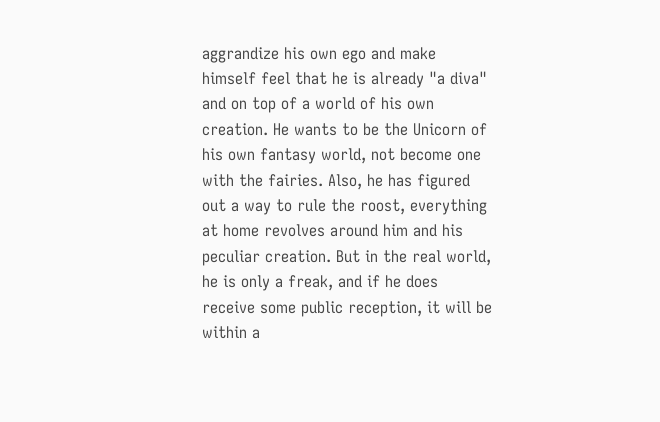aggrandize his own ego and make himself feel that he is already "a diva" and on top of a world of his own creation. He wants to be the Unicorn of his own fantasy world, not become one with the fairies. Also, he has figured out a way to rule the roost, everything at home revolves around him and his peculiar creation. But in the real world, he is only a freak, and if he does receive some public reception, it will be within a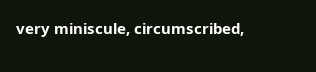very miniscule, circumscribed,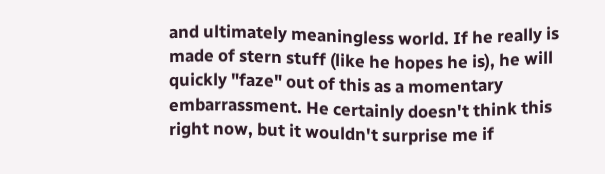and ultimately meaningless world. If he really is made of stern stuff (like he hopes he is), he will quickly "faze" out of this as a momentary embarrassment. He certainly doesn't think this right now, but it wouldn't surprise me if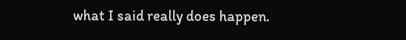what I said really does happen.